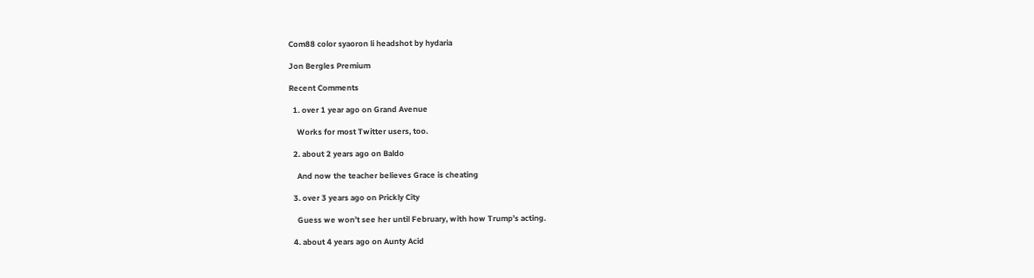Com88 color syaoron li headshot by hydaria

Jon Bergles Premium

Recent Comments

  1. over 1 year ago on Grand Avenue

    Works for most Twitter users, too.

  2. about 2 years ago on Baldo

    And now the teacher believes Grace is cheating

  3. over 3 years ago on Prickly City

    Guess we won’t see her until February, with how Trump’s acting.

  4. about 4 years ago on Aunty Acid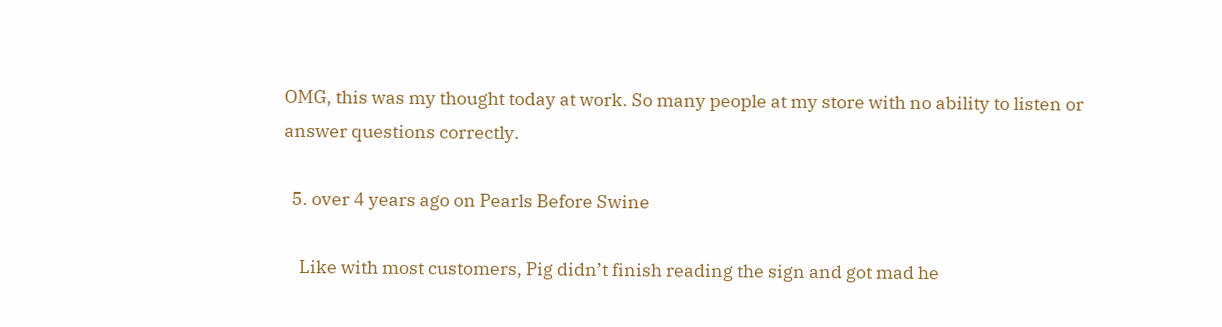OMG, this was my thought today at work. So many people at my store with no ability to listen or answer questions correctly.

  5. over 4 years ago on Pearls Before Swine

    Like with most customers, Pig didn’t finish reading the sign and got mad he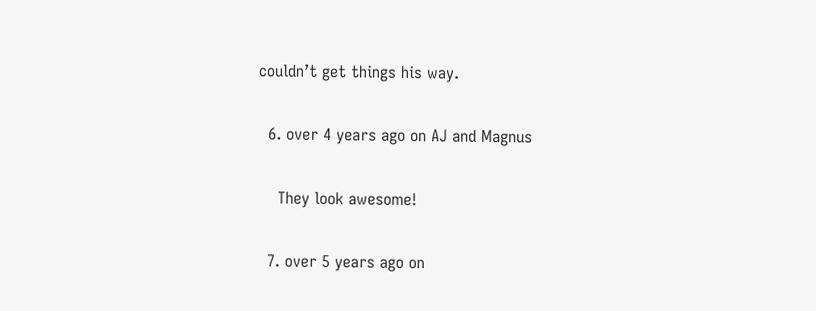couldn’t get things his way.

  6. over 4 years ago on AJ and Magnus

    They look awesome!

  7. over 5 years ago on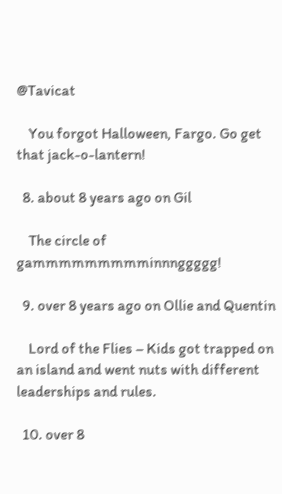@Tavicat

    You forgot Halloween, Fargo. Go get that jack-o-lantern!

  8. about 8 years ago on Gil

    The circle of gammmmmmmmminnnggggg!

  9. over 8 years ago on Ollie and Quentin

    Lord of the Flies – Kids got trapped on an island and went nuts with different leaderships and rules.

  10. over 8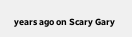years ago on Scary Gary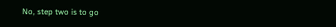No, step two is to go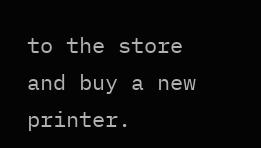to the store and buy a new printer.